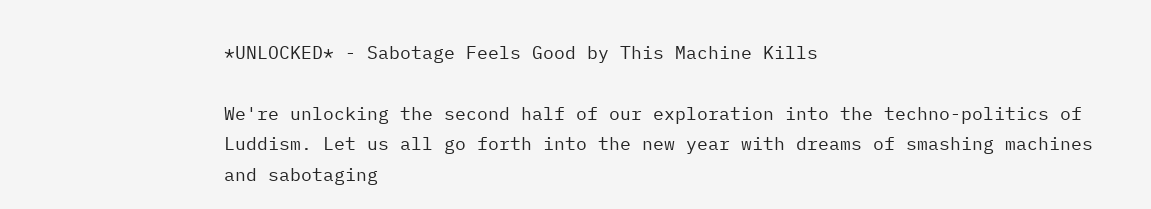*UNLOCKED* - Sabotage Feels Good by This Machine Kills

We're unlocking the second half of our exploration into the techno-politics of Luddism. Let us all go forth into the new year with dreams of smashing machines and sabotaging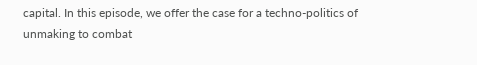capital. In this episode, we offer the case for a techno-politics of unmaking to combat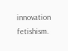innovation fetishism.